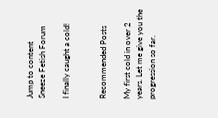Jump to content
Sneeze Fetish Forum

I finally caught a cold!


Recommended Posts

My first cold in over 2 years. Let me give you the progression so far.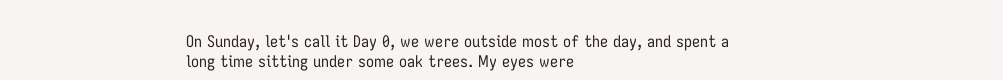On Sunday, let's call it Day 0, we were outside most of the day, and spent a long time sitting under some oak trees. My eyes were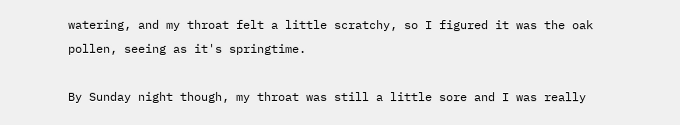watering, and my throat felt a little scratchy, so I figured it was the oak pollen, seeing as it's springtime.

By Sunday night though, my throat was still a little sore and I was really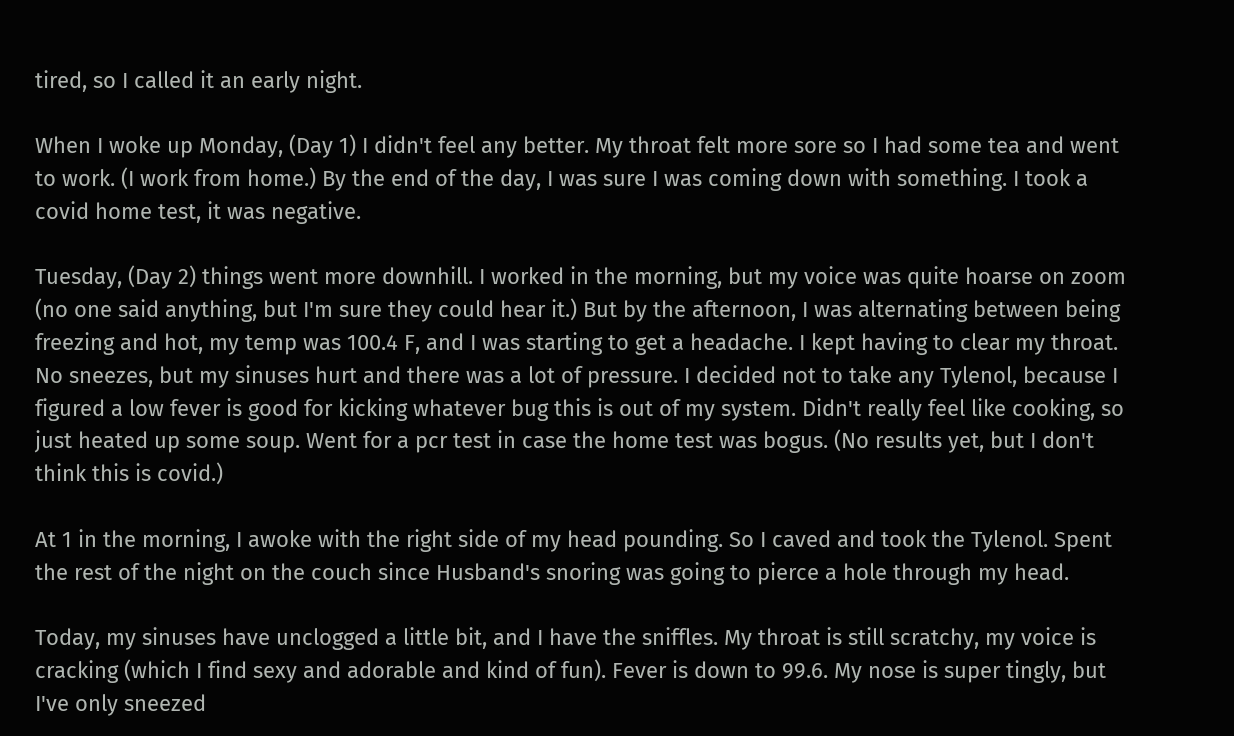tired, so I called it an early night.

When I woke up Monday, (Day 1) I didn't feel any better. My throat felt more sore so I had some tea and went to work. (I work from home.) By the end of the day, I was sure I was coming down with something. I took a covid home test, it was negative.

Tuesday, (Day 2) things went more downhill. I worked in the morning, but my voice was quite hoarse on zoom (no one said anything, but I'm sure they could hear it.) But by the afternoon, I was alternating between being freezing and hot, my temp was 100.4 F, and I was starting to get a headache. I kept having to clear my throat. No sneezes, but my sinuses hurt and there was a lot of pressure. I decided not to take any Tylenol, because I figured a low fever is good for kicking whatever bug this is out of my system. Didn't really feel like cooking, so just heated up some soup. Went for a pcr test in case the home test was bogus. (No results yet, but I don't think this is covid.)

At 1 in the morning, I awoke with the right side of my head pounding. So I caved and took the Tylenol. Spent the rest of the night on the couch since Husband's snoring was going to pierce a hole through my head.

Today, my sinuses have unclogged a little bit, and I have the sniffles. My throat is still scratchy, my voice is cracking (which I find sexy and adorable and kind of fun). Fever is down to 99.6. My nose is super tingly, but I've only sneezed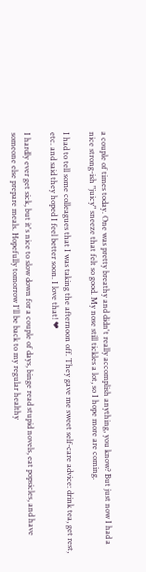a couple of times today. One was pretty breathy and didn't really accomplish anything, you know? But just now I had a nice strong-ish "juicy" sneeze that felt so good. My nose still tickles a lot, so I hope more are coming.

I had to tell some colleagues that I was taking the afternoon off. They gave me sweet self-care advice: drink tea, get rest, etc. and said they hoped I feel better soon. I love that! ❤

I hardly ever get sick, but it's nice to slow down for a couple of days, binge read stupid novels, eat popsicles, and have someone else prepare meals. Hopefully tomorrow I'll be back to my regular healthy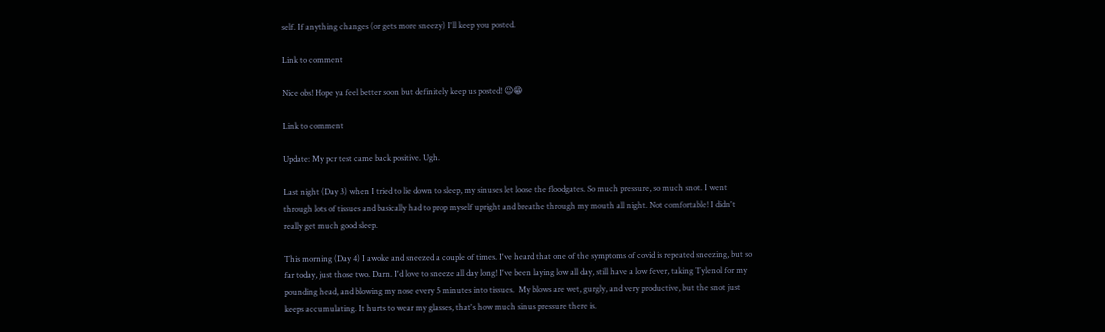self. If anything changes (or gets more sneezy) I'll keep you posted.

Link to comment

Nice obs! Hope ya feel better soon but definitely keep us posted! 😉😁

Link to comment

Update: My pcr test came back positive. Ugh.

Last night (Day 3) when I tried to lie down to sleep, my sinuses let loose the floodgates. So much pressure, so much snot. I went through lots of tissues and basically had to prop myself upright and breathe through my mouth all night. Not comfortable! I didn't really get much good sleep.

This morning (Day 4) I awoke and sneezed a couple of times. I've heard that one of the symptoms of covid is repeated sneezing, but so far today, just those two. Darn. I'd love to sneeze all day long! I've been laying low all day, still have a low fever, taking Tylenol for my pounding head, and blowing my nose every 5 minutes into tissues.  My blows are wet, gurgly, and very productive, but the snot just keeps accumulating. It hurts to wear my glasses, that's how much sinus pressure there is.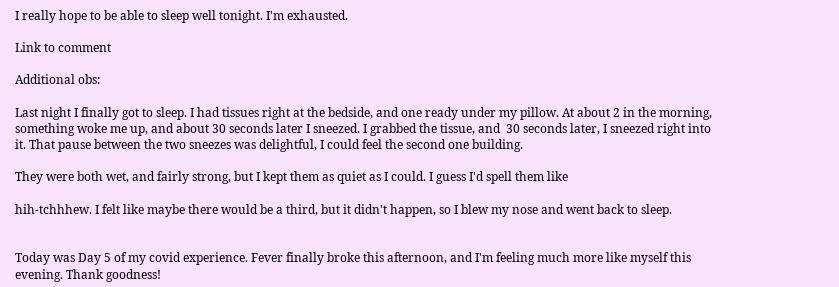I really hope to be able to sleep well tonight. I'm exhausted.

Link to comment

Additional obs:

Last night I finally got to sleep. I had tissues right at the bedside, and one ready under my pillow. At about 2 in the morning, something woke me up, and about 30 seconds later I sneezed. I grabbed the tissue, and  30 seconds later, I sneezed right into it. That pause between the two sneezes was delightful, I could feel the second one building.

They were both wet, and fairly strong, but I kept them as quiet as I could. I guess I'd spell them like

hih-tchhhew. I felt like maybe there would be a third, but it didn't happen, so I blew my nose and went back to sleep.


Today was Day 5 of my covid experience. Fever finally broke this afternoon, and I'm feeling much more like myself this evening. Thank goodness!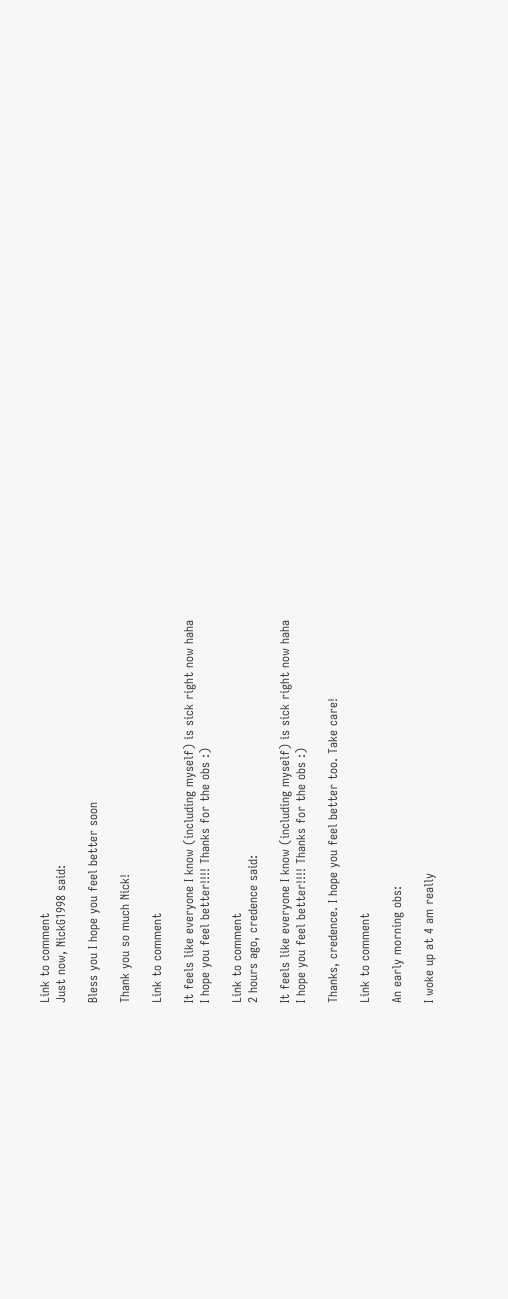Link to comment
Just now, NickG1998 said:

Bless you I hope you feel better soon

Thank you so much Nick!

Link to comment

It feels like everyone I know (including myself) is sick right now haha
I hope you feel better!!!! Thanks for the obs :)

Link to comment
2 hours ago, credence said:

It feels like everyone I know (including myself) is sick right now haha
I hope you feel better!!!! Thanks for the obs :)

Thanks, credence. I hope you feel better too. Take care!

Link to comment

An early morning obs:

I woke up at 4 am really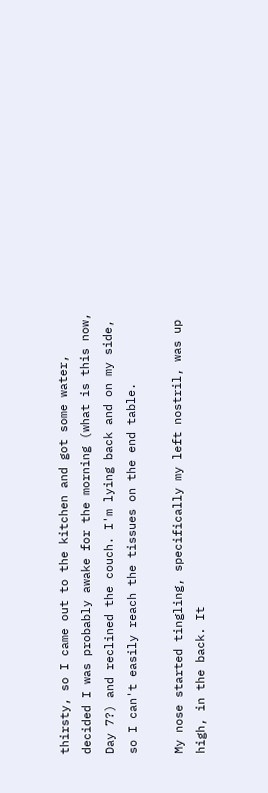thirsty, so I came out to the kitchen and got some water, decided I was probably awake for the morning (what is this now, Day 7?) and reclined the couch. I'm lying back and on my side, so I can't easily reach the tissues on the end table.

My nose started tingling, specifically my left nostril, was up high, in the back. It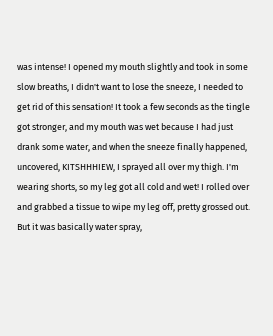was intense! I opened my mouth slightly and took in some slow breaths, I didn't want to lose the sneeze, I needed to get rid of this sensation! It took a few seconds as the tingle got stronger, and my mouth was wet because I had just drank some water, and when the sneeze finally happened, uncovered, KITSHHHIEW, I sprayed all over my thigh. I'm wearing shorts, so my leg got all cold and wet! I rolled over and grabbed a tissue to wipe my leg off, pretty grossed out. But it was basically water spray,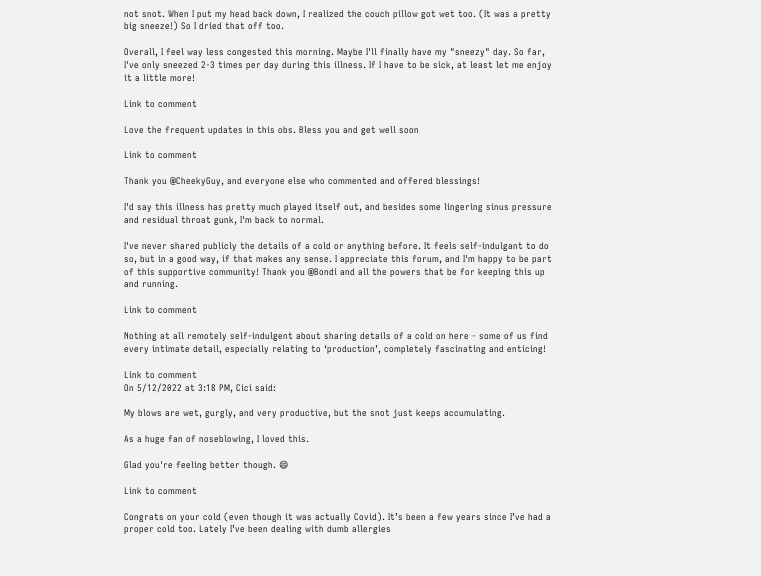not snot. When I put my head back down, I realized the couch pillow got wet too. (It was a pretty big sneeze!) So I dried that off too.

Overall, I feel way less congested this morning. Maybe I'll finally have my "sneezy" day. So far, I've only sneezed 2-3 times per day during this illness. If I have to be sick, at least let me enjoy it a little more!

Link to comment

Love the frequent updates in this obs. Bless you and get well soon

Link to comment

Thank you @CheekyGuy, and everyone else who commented and offered blessings!

I'd say this illness has pretty much played itself out, and besides some lingering sinus pressure and residual throat gunk, I'm back to normal.

I've never shared publicly the details of a cold or anything before. It feels self-indulgant to do so, but in a good way, if that makes any sense. I appreciate this forum, and I'm happy to be part of this supportive community! Thank you @Bondi and all the powers that be for keeping this up and running.

Link to comment

Nothing at all remotely self-indulgent about sharing details of a cold on here - some of us find every intimate detail, especially relating to ‘production’, completely fascinating and enticing!

Link to comment
On 5/12/2022 at 3:18 PM, Cici said:

My blows are wet, gurgly, and very productive, but the snot just keeps accumulating.

As a huge fan of noseblowing, I loved this.

Glad you're feeling better though. 😄

Link to comment

Congrats on your cold (even though it was actually Covid). It’s been a few years since I’ve had a proper cold too. Lately I’ve been dealing with dumb allergies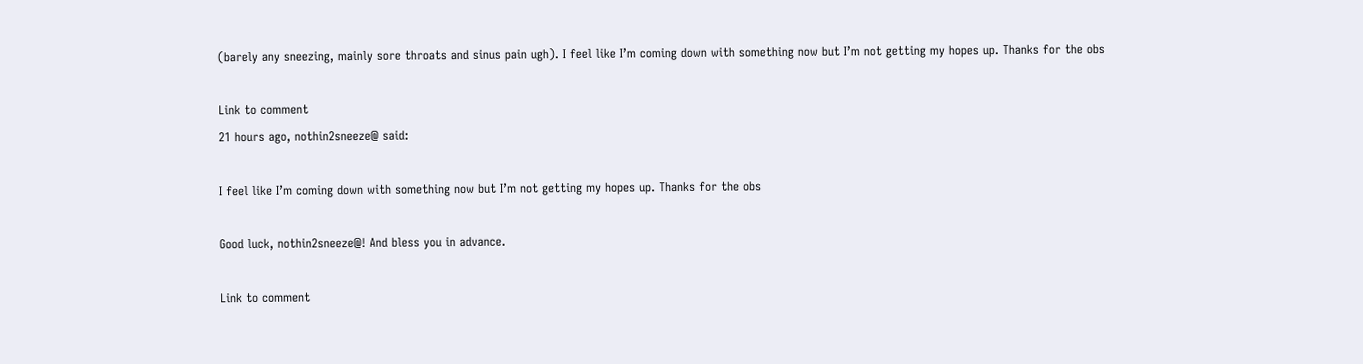(barely any sneezing, mainly sore throats and sinus pain ugh). I feel like I’m coming down with something now but I’m not getting my hopes up. Thanks for the obs

Link to comment
21 hours ago, nothin2sneeze@ said:

I feel like I’m coming down with something now but I’m not getting my hopes up. Thanks for the obs

Good luck, nothin2sneeze@! And bless you in advance.

Link to comment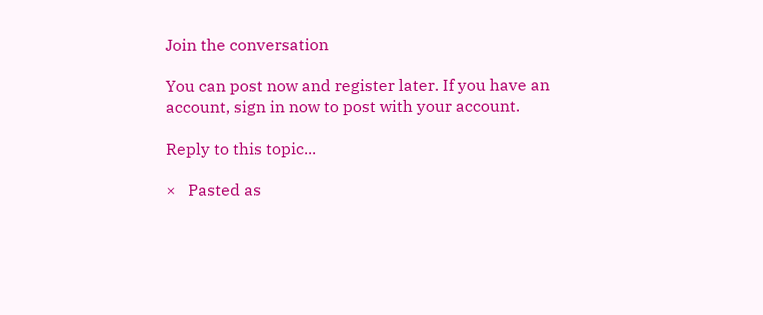Join the conversation

You can post now and register later. If you have an account, sign in now to post with your account.

Reply to this topic...

×   Pasted as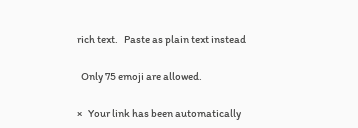rich text.   Paste as plain text instead

  Only 75 emoji are allowed.

×   Your link has been automatically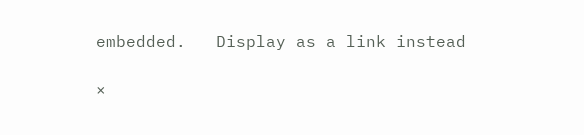embedded.   Display as a link instead

×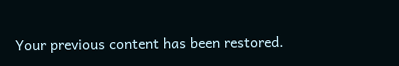Your previous content has been restored.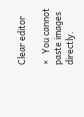Clear editor

×   You cannot paste images directly.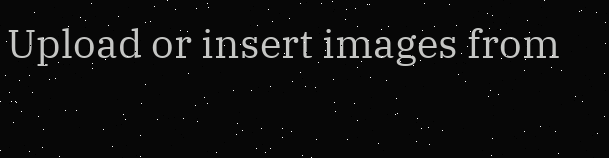Upload or insert images from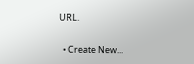URL.

  • Create New...